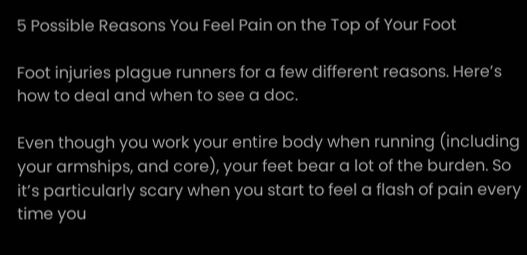5 Possible Reasons You Feel Pain on the Top of Your Foot

Foot injuries plague runners for a few different reasons. Here’s how to deal and when to see a doc.

Even though you work your entire body when running (including your armships, and core), your feet bear a lot of the burden. So it’s particularly scary when you start to feel a flash of pain every time you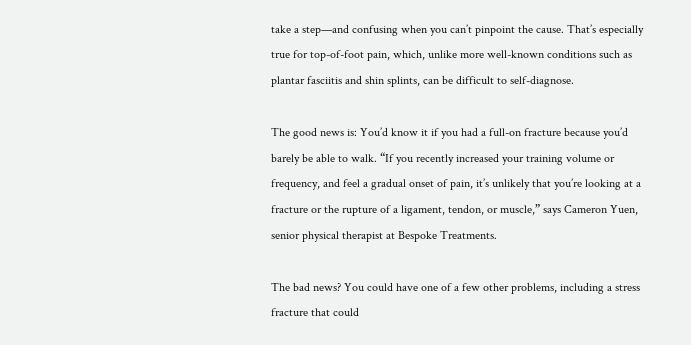take a step—and confusing when you can’t pinpoint the cause. That’s especially true for top-of-foot pain, which, unlike more well-known conditions such as plantar fasciitis and shin splints, can be difficult to self-diagnose.

The good news is: You’d know it if you had a full-on fracture because you’d barely be able to walk. “If you recently increased your training volume or frequency, and feel a gradual onset of pain, it’s unlikely that you’re looking at a fracture or the rupture of a ligament, tendon, or muscle,” says Cameron Yuen, senior physical therapist at Bespoke Treatments.

The bad news? You could have one of a few other problems, including a stress fracture that could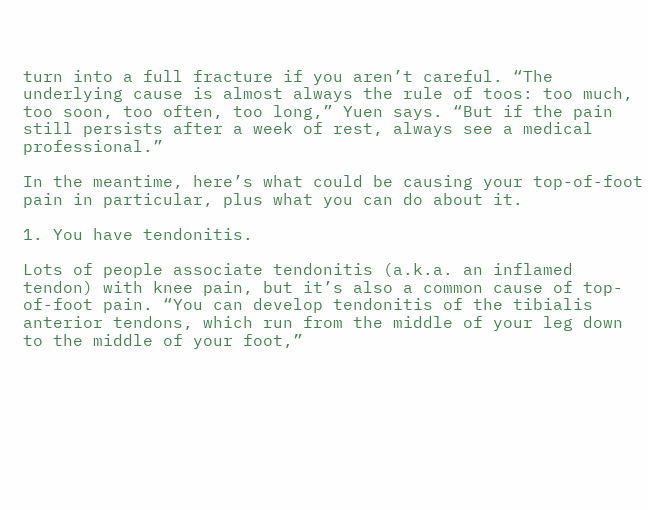turn into a full fracture if you aren’t careful. “The underlying cause is almost always the rule of toos: too much, too soon, too often, too long,” Yuen says. “But if the pain still persists after a week of rest, always see a medical professional.”

In the meantime, here’s what could be causing your top-of-foot pain in particular, plus what you can do about it.

1. You have tendonitis.

Lots of people associate tendonitis (a.k.a. an inflamed tendon) with knee pain, but it’s also a common cause of top-of-foot pain. “You can develop tendonitis of the tibialis anterior tendons, which run from the middle of your leg down to the middle of your foot,”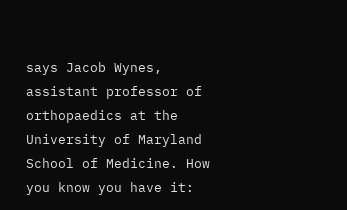says Jacob Wynes, assistant professor of orthopaedics at the University of Maryland School of Medicine. How you know you have it: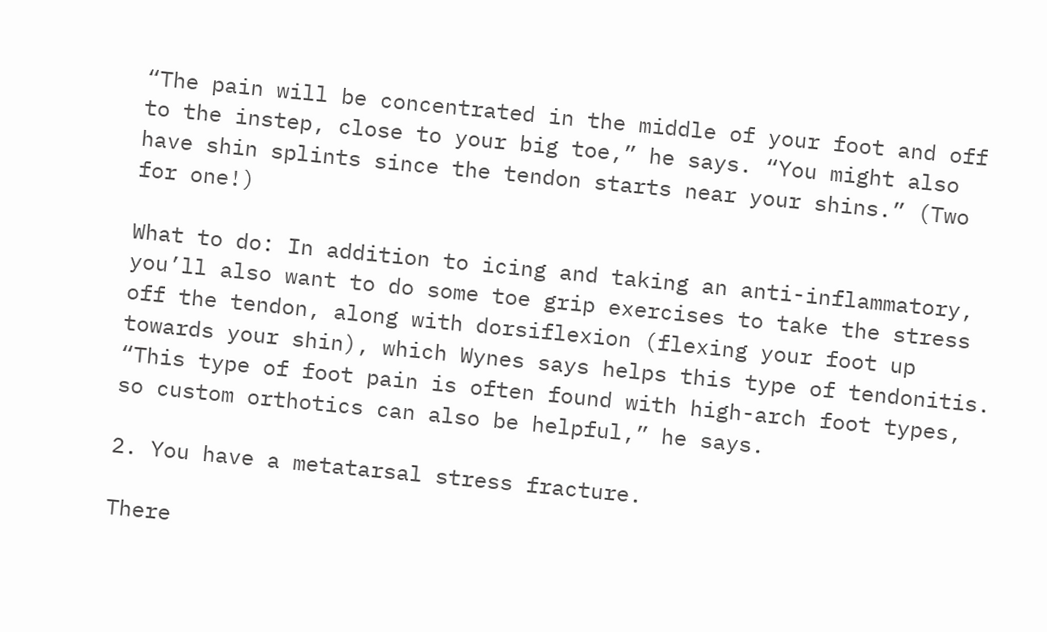“The pain will be concentrated in the middle of your foot and off to the instep, close to your big toe,” he says. “You might also have shin splints since the tendon starts near your shins.” (Two for one!)

What to do: In addition to icing and taking an anti-inflammatory, you’ll also want to do some toe grip exercises to take the stress off the tendon, along with dorsiflexion (flexing your foot up towards your shin), which Wynes says helps this type of tendonitis. “This type of foot pain is often found with high-arch foot types, so custom orthotics can also be helpful,” he says.

2. You have a metatarsal stress fracture.

There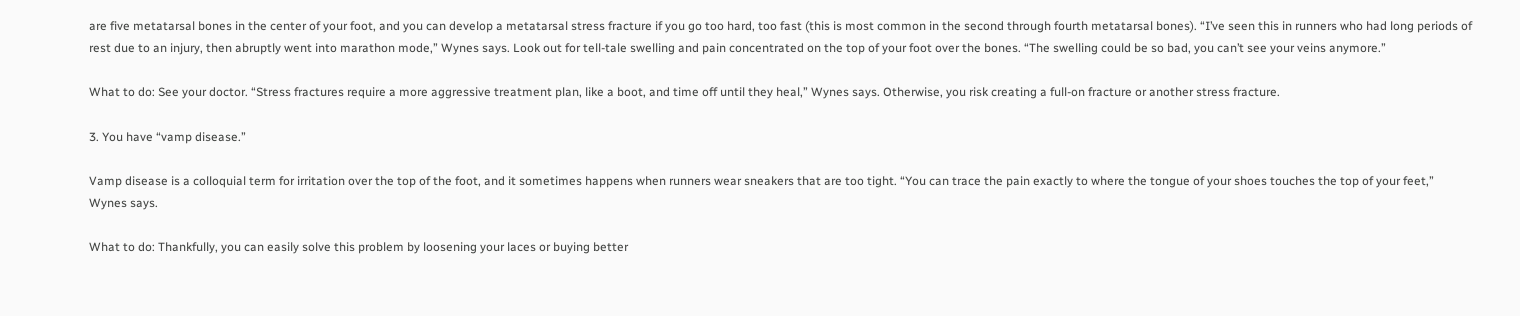are five metatarsal bones in the center of your foot, and you can develop a metatarsal stress fracture if you go too hard, too fast (this is most common in the second through fourth metatarsal bones). “I’ve seen this in runners who had long periods of rest due to an injury, then abruptly went into marathon mode,” Wynes says. Look out for tell-tale swelling and pain concentrated on the top of your foot over the bones. “The swelling could be so bad, you can’t see your veins anymore.”

What to do: See your doctor. “Stress fractures require a more aggressive treatment plan, like a boot, and time off until they heal,” Wynes says. Otherwise, you risk creating a full-on fracture or another stress fracture.

3. You have “vamp disease.”

Vamp disease is a colloquial term for irritation over the top of the foot, and it sometimes happens when runners wear sneakers that are too tight. “You can trace the pain exactly to where the tongue of your shoes touches the top of your feet,” Wynes says.

What to do: Thankfully, you can easily solve this problem by loosening your laces or buying better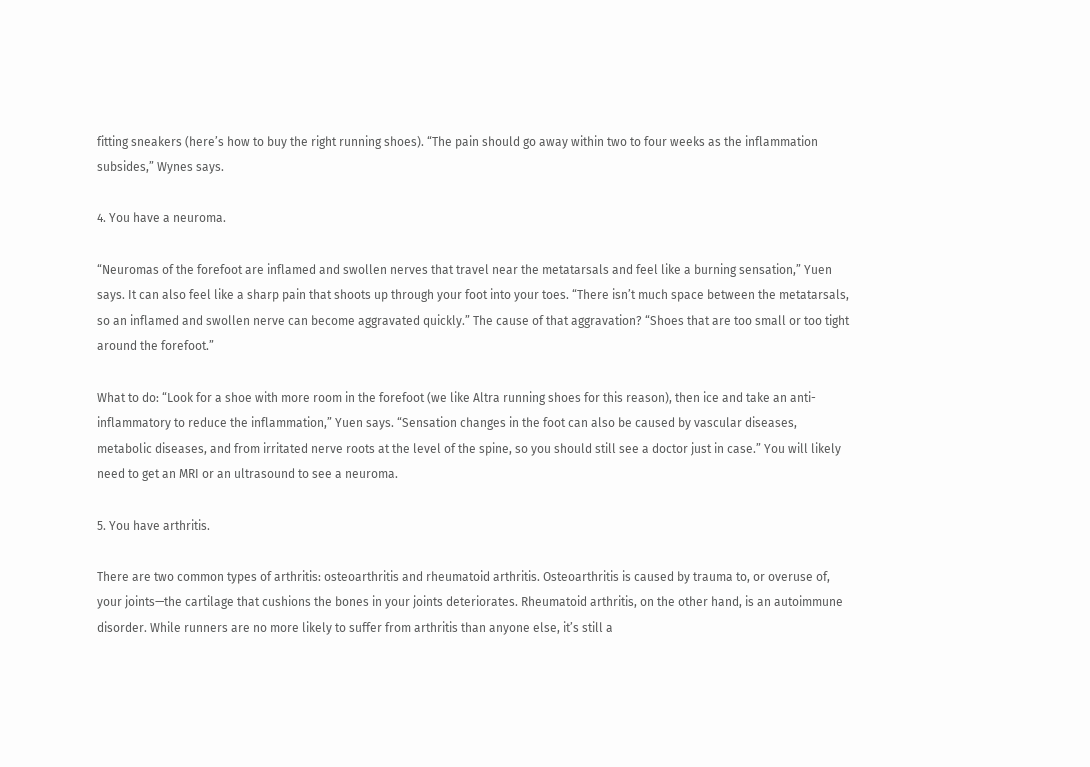fitting sneakers (here’s how to buy the right running shoes). “The pain should go away within two to four weeks as the inflammation subsides,” Wynes says.

4. You have a neuroma.

“Neuromas of the forefoot are inflamed and swollen nerves that travel near the metatarsals and feel like a burning sensation,” Yuen says. It can also feel like a sharp pain that shoots up through your foot into your toes. “There isn’t much space between the metatarsals, so an inflamed and swollen nerve can become aggravated quickly.” The cause of that aggravation? “Shoes that are too small or too tight around the forefoot.”

What to do: “Look for a shoe with more room in the forefoot (we like Altra running shoes for this reason), then ice and take an anti-inflammatory to reduce the inflammation,” Yuen says. “Sensation changes in the foot can also be caused by vascular diseases, metabolic diseases, and from irritated nerve roots at the level of the spine, so you should still see a doctor just in case.” You will likely need to get an MRI or an ultrasound to see a neuroma.

5. You have arthritis.

There are two common types of arthritis: osteoarthritis and rheumatoid arthritis. Osteoarthritis is caused by trauma to, or overuse of, your joints—the cartilage that cushions the bones in your joints deteriorates. Rheumatoid arthritis, on the other hand, is an autoimmune disorder. While runners are no more likely to suffer from arthritis than anyone else, it’s still a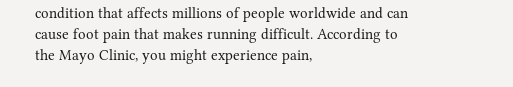condition that affects millions of people worldwide and can cause foot pain that makes running difficult. According to the Mayo Clinic, you might experience pain,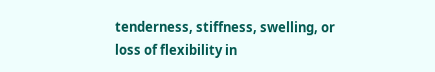tenderness, stiffness, swelling, or loss of flexibility in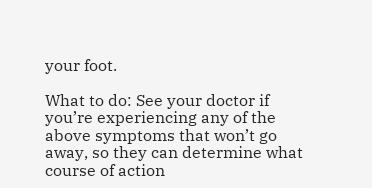your foot.

What to do: See your doctor if you’re experiencing any of the above symptoms that won’t go away, so they can determine what course of action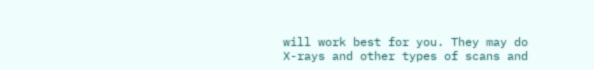will work best for you. They may do X-rays and other types of scans and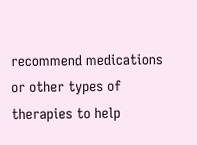recommend medications or other types of therapies to help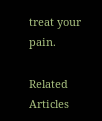treat your pain.

Related Articles